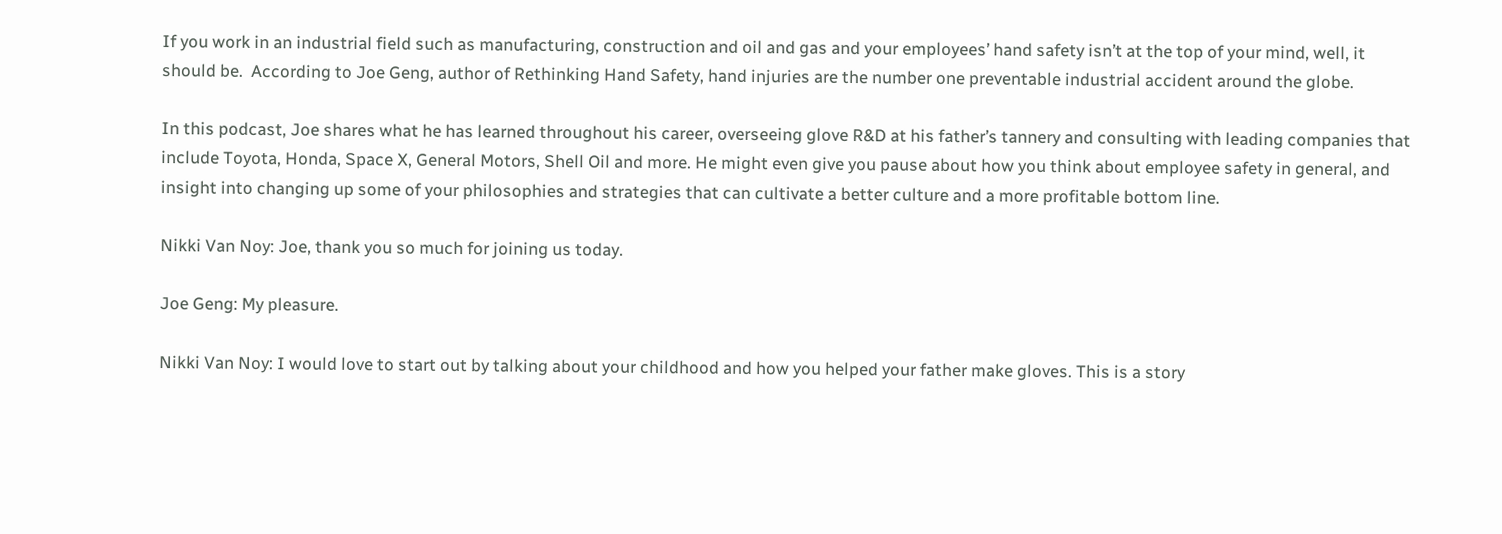If you work in an industrial field such as manufacturing, construction and oil and gas and your employees’ hand safety isn’t at the top of your mind, well, it should be.  According to Joe Geng, author of Rethinking Hand Safety, hand injuries are the number one preventable industrial accident around the globe.

In this podcast, Joe shares what he has learned throughout his career, overseeing glove R&D at his father’s tannery and consulting with leading companies that include Toyota, Honda, Space X, General Motors, Shell Oil and more. He might even give you pause about how you think about employee safety in general, and insight into changing up some of your philosophies and strategies that can cultivate a better culture and a more profitable bottom line.

Nikki Van Noy: Joe, thank you so much for joining us today.

Joe Geng: My pleasure.

Nikki Van Noy: I would love to start out by talking about your childhood and how you helped your father make gloves. This is a story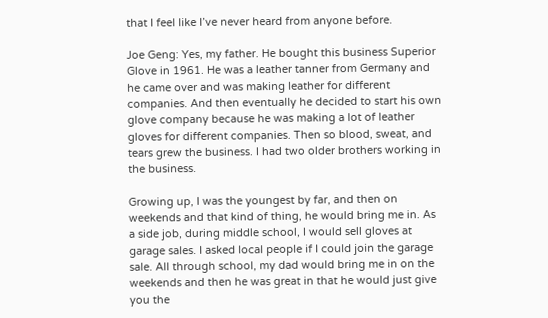that I feel like I’ve never heard from anyone before.

Joe Geng: Yes, my father. He bought this business Superior Glove in 1961. He was a leather tanner from Germany and he came over and was making leather for different companies. And then eventually he decided to start his own glove company because he was making a lot of leather gloves for different companies. Then so blood, sweat, and tears grew the business. I had two older brothers working in the business.

Growing up, I was the youngest by far, and then on weekends and that kind of thing, he would bring me in. As a side job, during middle school, I would sell gloves at garage sales. I asked local people if I could join the garage sale. All through school, my dad would bring me in on the weekends and then he was great in that he would just give you the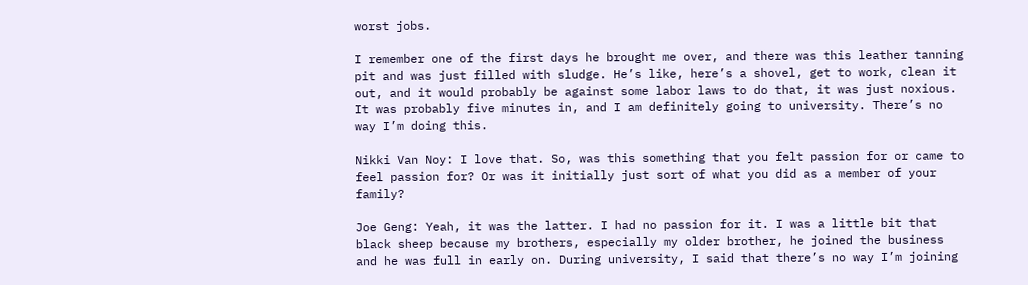worst jobs.

I remember one of the first days he brought me over, and there was this leather tanning pit and was just filled with sludge. He’s like, here’s a shovel, get to work, clean it out, and it would probably be against some labor laws to do that, it was just noxious. It was probably five minutes in, and I am definitely going to university. There’s no way I’m doing this.

Nikki Van Noy: I love that. So, was this something that you felt passion for or came to feel passion for? Or was it initially just sort of what you did as a member of your family?

Joe Geng: Yeah, it was the latter. I had no passion for it. I was a little bit that black sheep because my brothers, especially my older brother, he joined the business and he was full in early on. During university, I said that there’s no way I’m joining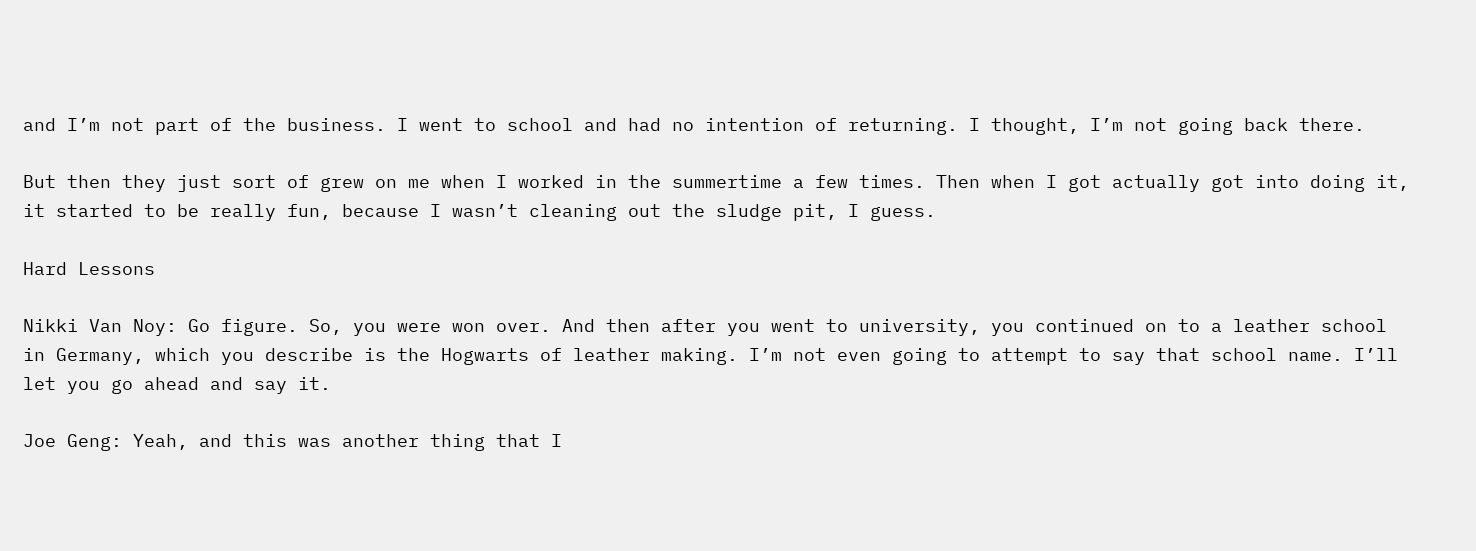and I’m not part of the business. I went to school and had no intention of returning. I thought, I’m not going back there.

But then they just sort of grew on me when I worked in the summertime a few times. Then when I got actually got into doing it, it started to be really fun, because I wasn’t cleaning out the sludge pit, I guess.

Hard Lessons

Nikki Van Noy: Go figure. So, you were won over. And then after you went to university, you continued on to a leather school in Germany, which you describe is the Hogwarts of leather making. I’m not even going to attempt to say that school name. I’ll let you go ahead and say it.

Joe Geng: Yeah, and this was another thing that I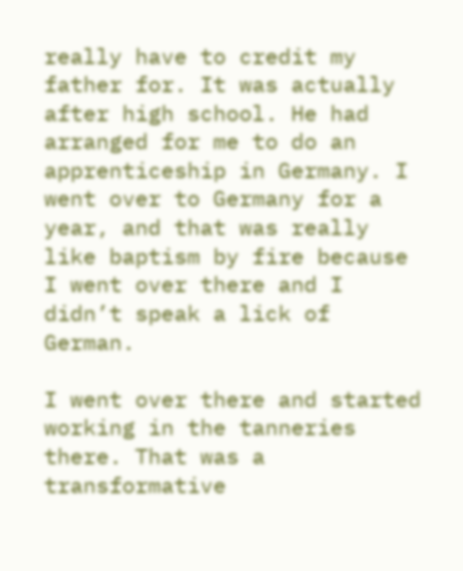really have to credit my father for. It was actually after high school. He had arranged for me to do an apprenticeship in Germany. I went over to Germany for a year, and that was really like baptism by fire because I went over there and I didn’t speak a lick of German.

I went over there and started working in the tanneries there. That was a transformative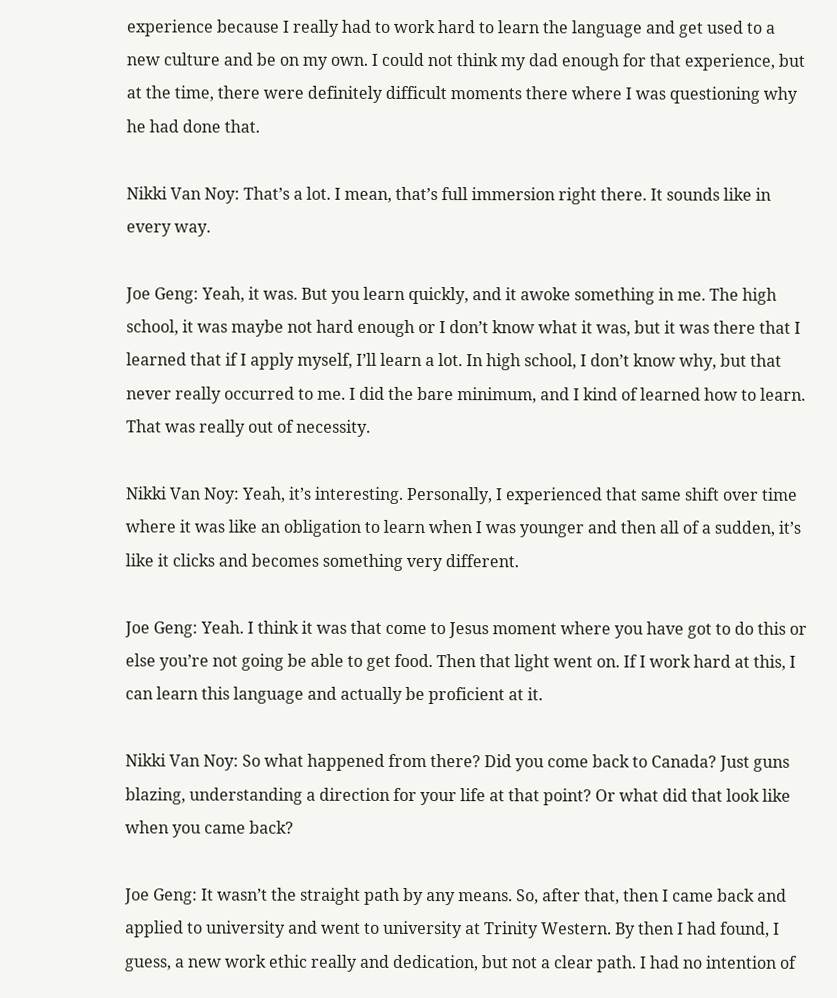experience because I really had to work hard to learn the language and get used to a new culture and be on my own. I could not think my dad enough for that experience, but at the time, there were definitely difficult moments there where I was questioning why he had done that.

Nikki Van Noy: That’s a lot. I mean, that’s full immersion right there. It sounds like in every way.

Joe Geng: Yeah, it was. But you learn quickly, and it awoke something in me. The high school, it was maybe not hard enough or I don’t know what it was, but it was there that I learned that if I apply myself, I’ll learn a lot. In high school, I don’t know why, but that never really occurred to me. I did the bare minimum, and I kind of learned how to learn. That was really out of necessity.

Nikki Van Noy: Yeah, it’s interesting. Personally, I experienced that same shift over time where it was like an obligation to learn when I was younger and then all of a sudden, it’s like it clicks and becomes something very different.

Joe Geng: Yeah. I think it was that come to Jesus moment where you have got to do this or else you’re not going be able to get food. Then that light went on. If I work hard at this, I can learn this language and actually be proficient at it.

Nikki Van Noy: So what happened from there? Did you come back to Canada? Just guns blazing, understanding a direction for your life at that point? Or what did that look like when you came back?

Joe Geng: It wasn’t the straight path by any means. So, after that, then I came back and applied to university and went to university at Trinity Western. By then I had found, I guess, a new work ethic really and dedication, but not a clear path. I had no intention of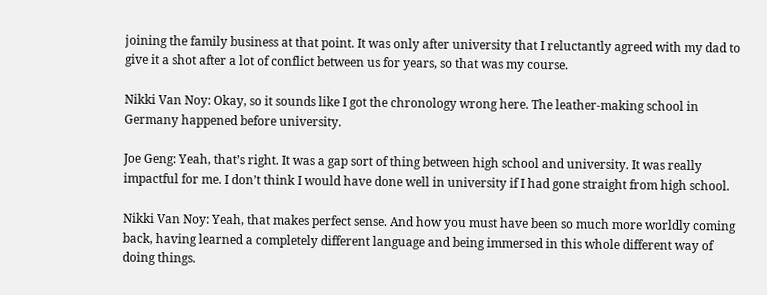joining the family business at that point. It was only after university that I reluctantly agreed with my dad to give it a shot after a lot of conflict between us for years, so that was my course.

Nikki Van Noy: Okay, so it sounds like I got the chronology wrong here. The leather-making school in Germany happened before university.

Joe Geng: Yeah, that’s right. It was a gap sort of thing between high school and university. It was really impactful for me. I don’t think I would have done well in university if I had gone straight from high school.

Nikki Van Noy: Yeah, that makes perfect sense. And how you must have been so much more worldly coming back, having learned a completely different language and being immersed in this whole different way of doing things.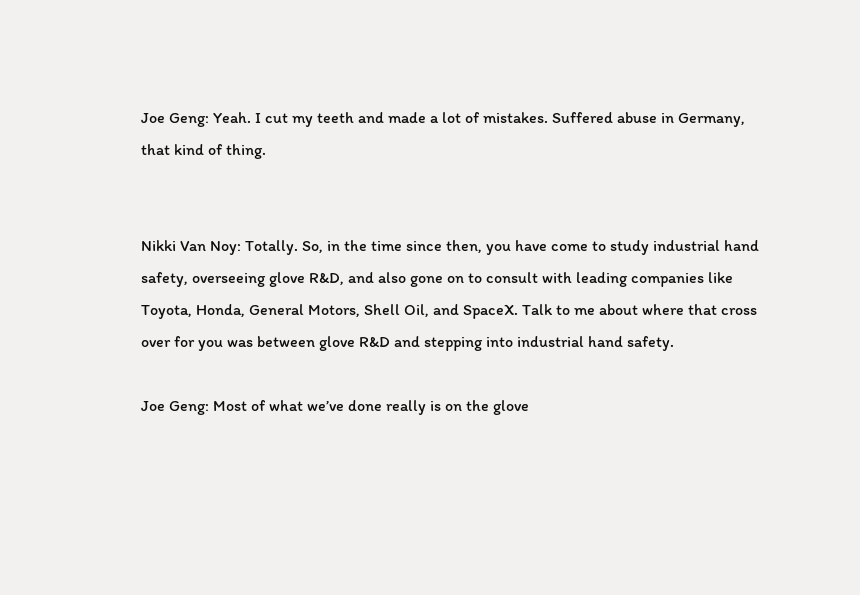Joe Geng: Yeah. I cut my teeth and made a lot of mistakes. Suffered abuse in Germany, that kind of thing.


Nikki Van Noy: Totally. So, in the time since then, you have come to study industrial hand safety, overseeing glove R&D, and also gone on to consult with leading companies like Toyota, Honda, General Motors, Shell Oil, and SpaceX. Talk to me about where that cross over for you was between glove R&D and stepping into industrial hand safety.

Joe Geng: Most of what we’ve done really is on the glove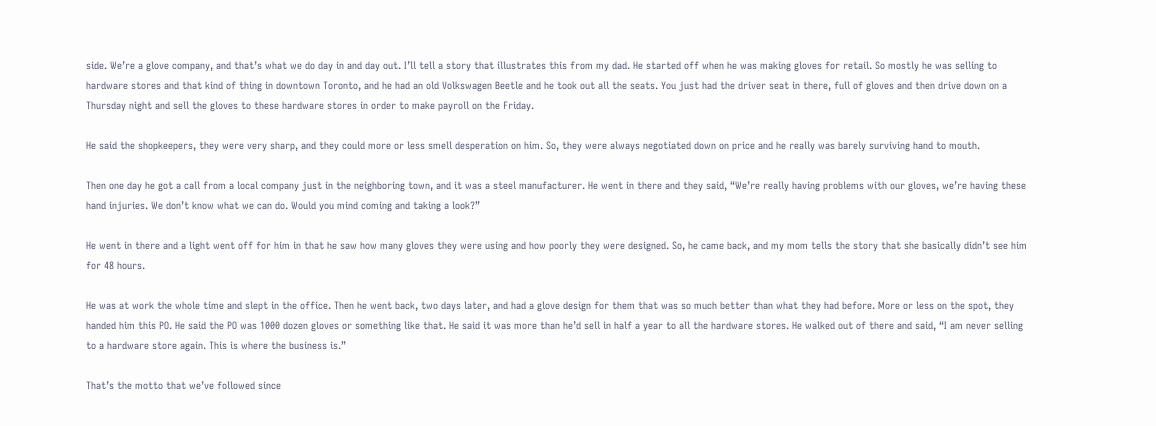side. We’re a glove company, and that’s what we do day in and day out. I’ll tell a story that illustrates this from my dad. He started off when he was making gloves for retail. So mostly he was selling to hardware stores and that kind of thing in downtown Toronto, and he had an old Volkswagen Beetle and he took out all the seats. You just had the driver seat in there, full of gloves and then drive down on a Thursday night and sell the gloves to these hardware stores in order to make payroll on the Friday.

He said the shopkeepers, they were very sharp, and they could more or less smell desperation on him. So, they were always negotiated down on price and he really was barely surviving hand to mouth.

Then one day he got a call from a local company just in the neighboring town, and it was a steel manufacturer. He went in there and they said, “We’re really having problems with our gloves, we’re having these hand injuries. We don’t know what we can do. Would you mind coming and taking a look?”

He went in there and a light went off for him in that he saw how many gloves they were using and how poorly they were designed. So, he came back, and my mom tells the story that she basically didn’t see him for 48 hours.

He was at work the whole time and slept in the office. Then he went back, two days later, and had a glove design for them that was so much better than what they had before. More or less on the spot, they handed him this PO. He said the PO was 1000 dozen gloves or something like that. He said it was more than he’d sell in half a year to all the hardware stores. He walked out of there and said, “I am never selling to a hardware store again. This is where the business is.”

That’s the motto that we’ve followed since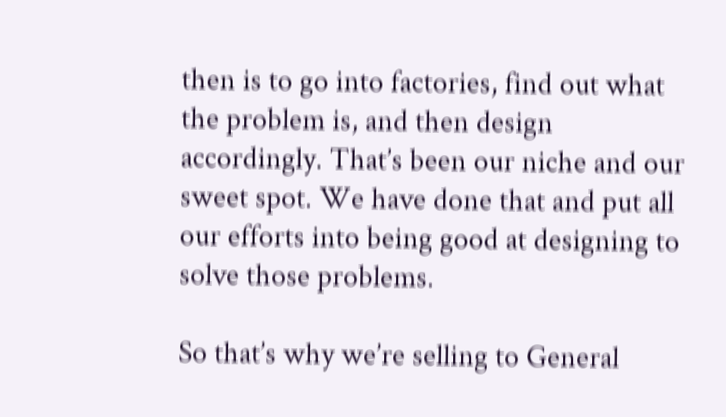then is to go into factories, find out what the problem is, and then design accordingly. That’s been our niche and our sweet spot. We have done that and put all our efforts into being good at designing to solve those problems.

So that’s why we’re selling to General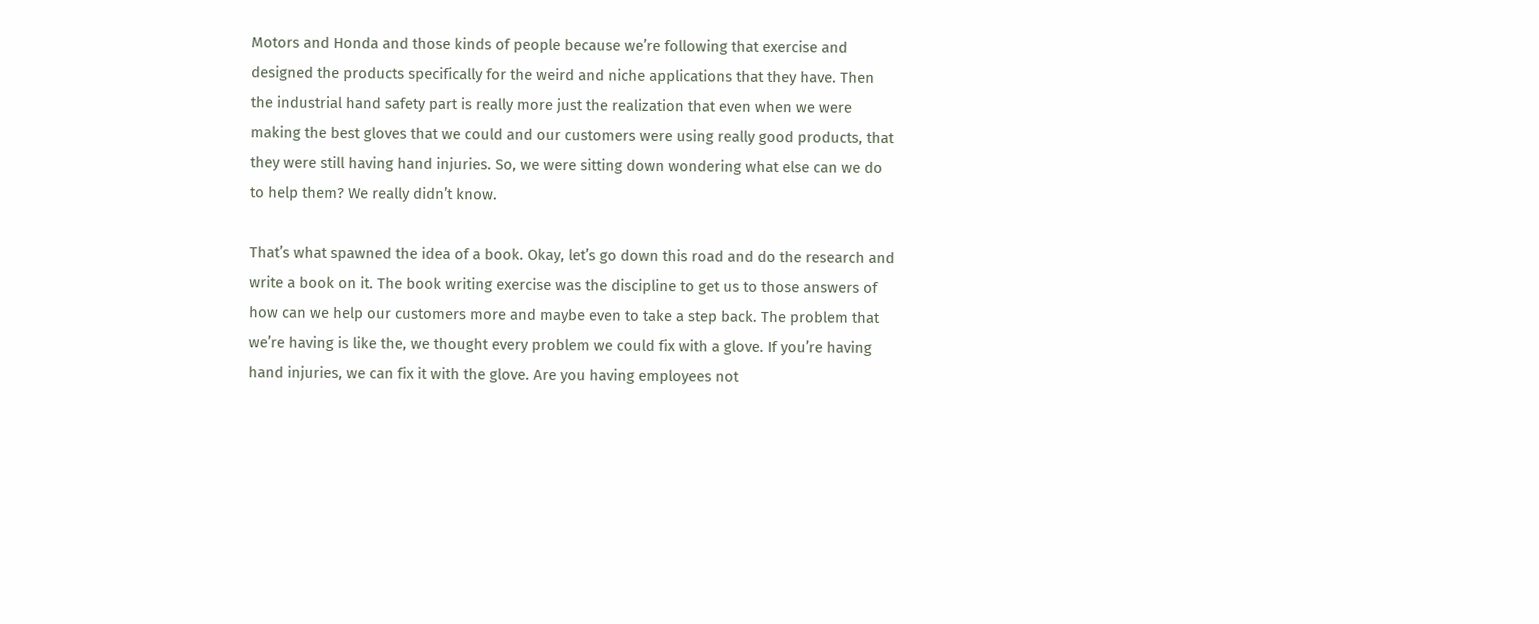Motors and Honda and those kinds of people because we’re following that exercise and designed the products specifically for the weird and niche applications that they have. Then the industrial hand safety part is really more just the realization that even when we were making the best gloves that we could and our customers were using really good products, that they were still having hand injuries. So, we were sitting down wondering what else can we do to help them? We really didn’t know.

That’s what spawned the idea of a book. Okay, let’s go down this road and do the research and write a book on it. The book writing exercise was the discipline to get us to those answers of how can we help our customers more and maybe even to take a step back. The problem that we’re having is like the, we thought every problem we could fix with a glove. If you’re having hand injuries, we can fix it with the glove. Are you having employees not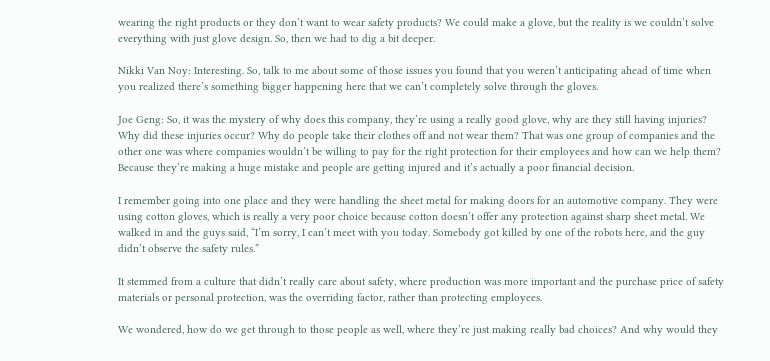wearing the right products or they don’t want to wear safety products? We could make a glove, but the reality is we couldn’t solve everything with just glove design. So, then we had to dig a bit deeper.

Nikki Van Noy: Interesting. So, talk to me about some of those issues you found that you weren’t anticipating ahead of time when you realized there’s something bigger happening here that we can’t completely solve through the gloves.

Joe Geng: So, it was the mystery of why does this company, they’re using a really good glove, why are they still having injuries? Why did these injuries occur? Why do people take their clothes off and not wear them? That was one group of companies and the other one was where companies wouldn’t be willing to pay for the right protection for their employees and how can we help them? Because they’re making a huge mistake and people are getting injured and it’s actually a poor financial decision.

I remember going into one place and they were handling the sheet metal for making doors for an automotive company. They were using cotton gloves, which is really a very poor choice because cotton doesn’t offer any protection against sharp sheet metal. We walked in and the guys said, “I’m sorry, I can’t meet with you today. Somebody got killed by one of the robots here, and the guy didn’t observe the safety rules.”

It stemmed from a culture that didn’t really care about safety, where production was more important and the purchase price of safety materials or personal protection, was the overriding factor, rather than protecting employees.

We wondered, how do we get through to those people as well, where they’re just making really bad choices? And why would they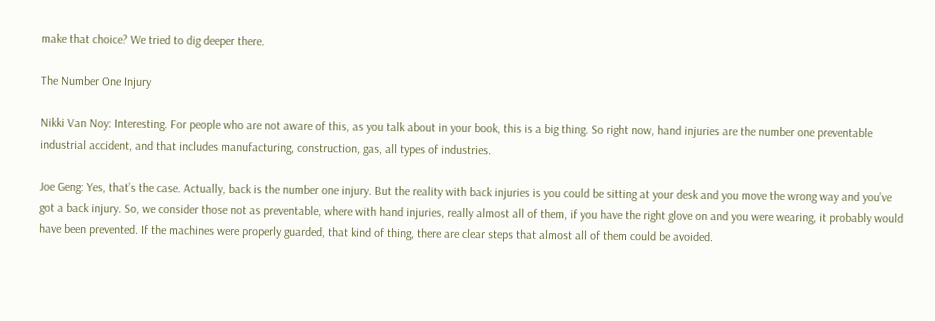make that choice? We tried to dig deeper there.

The Number One Injury

Nikki Van Noy: Interesting. For people who are not aware of this, as you talk about in your book, this is a big thing. So right now, hand injuries are the number one preventable industrial accident, and that includes manufacturing, construction, gas, all types of industries.

Joe Geng: Yes, that’s the case. Actually, back is the number one injury. But the reality with back injuries is you could be sitting at your desk and you move the wrong way and you’ve got a back injury. So, we consider those not as preventable, where with hand injuries, really almost all of them, if you have the right glove on and you were wearing, it probably would have been prevented. If the machines were properly guarded, that kind of thing, there are clear steps that almost all of them could be avoided.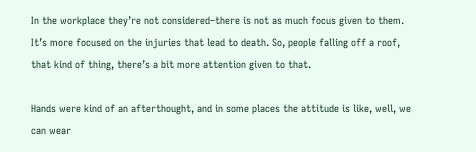In the workplace they’re not considered–there is not as much focus given to them. It’s more focused on the injuries that lead to death. So, people falling off a roof, that kind of thing, there’s a bit more attention given to that.

Hands were kind of an afterthought, and in some places the attitude is like, well, we can wear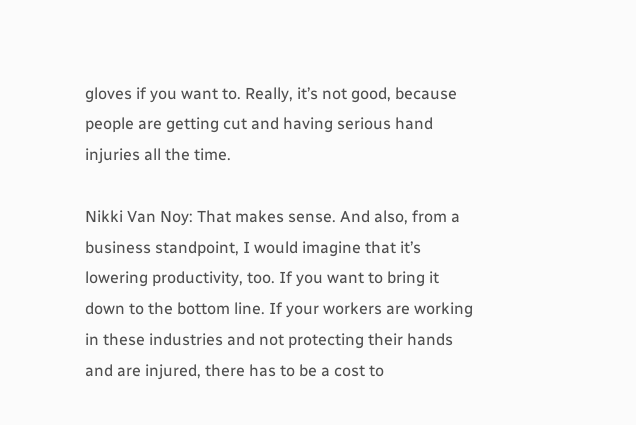gloves if you want to. Really, it’s not good, because people are getting cut and having serious hand injuries all the time.

Nikki Van Noy: That makes sense. And also, from a business standpoint, I would imagine that it’s lowering productivity, too. If you want to bring it down to the bottom line. If your workers are working in these industries and not protecting their hands and are injured, there has to be a cost to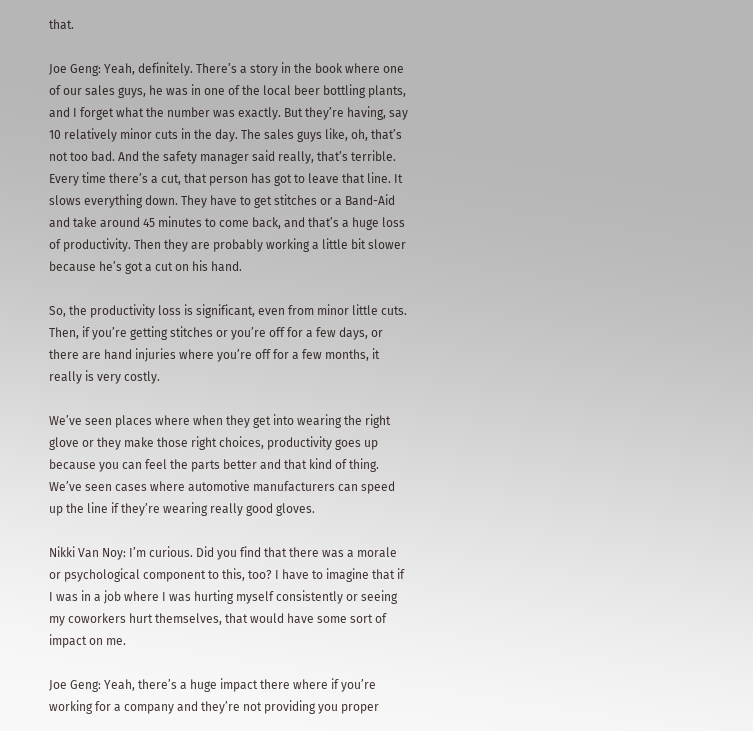that.

Joe Geng: Yeah, definitely. There’s a story in the book where one of our sales guys, he was in one of the local beer bottling plants, and I forget what the number was exactly. But they’re having, say 10 relatively minor cuts in the day. The sales guys like, oh, that’s not too bad. And the safety manager said really, that’s terrible. Every time there’s a cut, that person has got to leave that line. It slows everything down. They have to get stitches or a Band-Aid and take around 45 minutes to come back, and that’s a huge loss of productivity. Then they are probably working a little bit slower because he’s got a cut on his hand.

So, the productivity loss is significant, even from minor little cuts. Then, if you’re getting stitches or you’re off for a few days, or there are hand injuries where you’re off for a few months, it really is very costly.

We’ve seen places where when they get into wearing the right glove or they make those right choices, productivity goes up because you can feel the parts better and that kind of thing. We’ve seen cases where automotive manufacturers can speed up the line if they’re wearing really good gloves.

Nikki Van Noy: I’m curious. Did you find that there was a morale or psychological component to this, too? I have to imagine that if I was in a job where I was hurting myself consistently or seeing my coworkers hurt themselves, that would have some sort of impact on me.

Joe Geng: Yeah, there’s a huge impact there where if you’re working for a company and they’re not providing you proper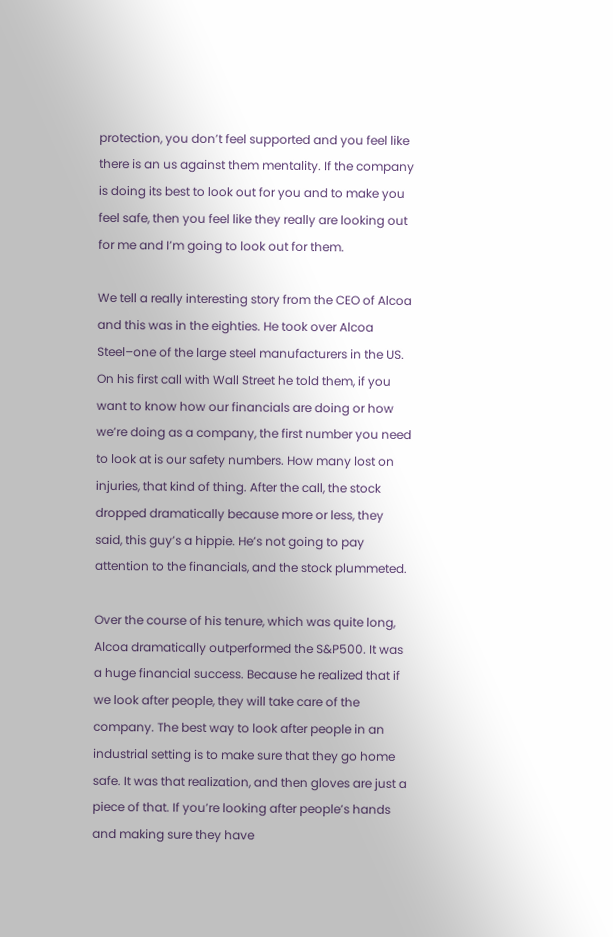protection, you don’t feel supported and you feel like there is an us against them mentality. If the company is doing its best to look out for you and to make you feel safe, then you feel like they really are looking out for me and I’m going to look out for them.

We tell a really interesting story from the CEO of Alcoa and this was in the eighties. He took over Alcoa Steel–one of the large steel manufacturers in the US. On his first call with Wall Street he told them, if you want to know how our financials are doing or how we’re doing as a company, the first number you need to look at is our safety numbers. How many lost on injuries, that kind of thing. After the call, the stock dropped dramatically because more or less, they said, this guy’s a hippie. He’s not going to pay attention to the financials, and the stock plummeted.

Over the course of his tenure, which was quite long, Alcoa dramatically outperformed the S&P500. It was a huge financial success. Because he realized that if we look after people, they will take care of the company. The best way to look after people in an industrial setting is to make sure that they go home safe. It was that realization, and then gloves are just a piece of that. If you’re looking after people’s hands and making sure they have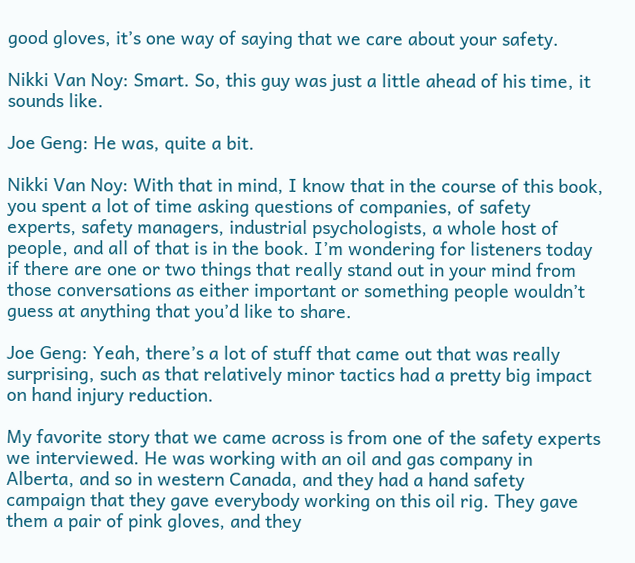good gloves, it’s one way of saying that we care about your safety.

Nikki Van Noy: Smart. So, this guy was just a little ahead of his time, it sounds like.

Joe Geng: He was, quite a bit.

Nikki Van Noy: With that in mind, I know that in the course of this book, you spent a lot of time asking questions of companies, of safety experts, safety managers, industrial psychologists, a whole host of people, and all of that is in the book. I’m wondering for listeners today if there are one or two things that really stand out in your mind from those conversations as either important or something people wouldn’t guess at anything that you’d like to share.

Joe Geng: Yeah, there’s a lot of stuff that came out that was really surprising, such as that relatively minor tactics had a pretty big impact on hand injury reduction.

My favorite story that we came across is from one of the safety experts we interviewed. He was working with an oil and gas company in Alberta, and so in western Canada, and they had a hand safety campaign that they gave everybody working on this oil rig. They gave them a pair of pink gloves, and they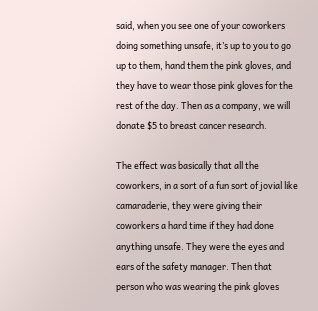said, when you see one of your coworkers doing something unsafe, it’s up to you to go up to them, hand them the pink gloves, and they have to wear those pink gloves for the rest of the day. Then as a company, we will donate $5 to breast cancer research.

The effect was basically that all the coworkers, in a sort of a fun sort of jovial like camaraderie, they were giving their coworkers a hard time if they had done anything unsafe. They were the eyes and ears of the safety manager. Then that person who was wearing the pink gloves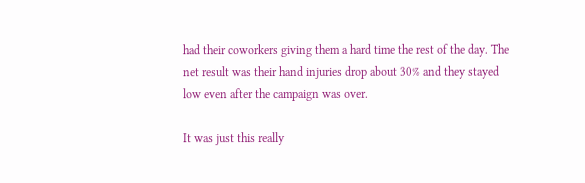had their coworkers giving them a hard time the rest of the day. The net result was their hand injuries drop about 30% and they stayed low even after the campaign was over.

It was just this really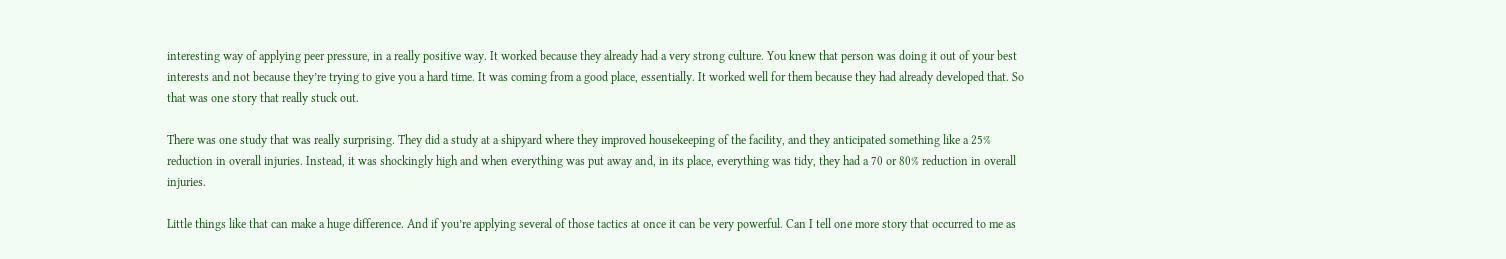interesting way of applying peer pressure, in a really positive way. It worked because they already had a very strong culture. You knew that person was doing it out of your best interests and not because they’re trying to give you a hard time. It was coming from a good place, essentially. It worked well for them because they had already developed that. So that was one story that really stuck out.

There was one study that was really surprising. They did a study at a shipyard where they improved housekeeping of the facility, and they anticipated something like a 25% reduction in overall injuries. Instead, it was shockingly high and when everything was put away and, in its place, everything was tidy, they had a 70 or 80% reduction in overall injuries.

Little things like that can make a huge difference. And if you’re applying several of those tactics at once it can be very powerful. Can I tell one more story that occurred to me as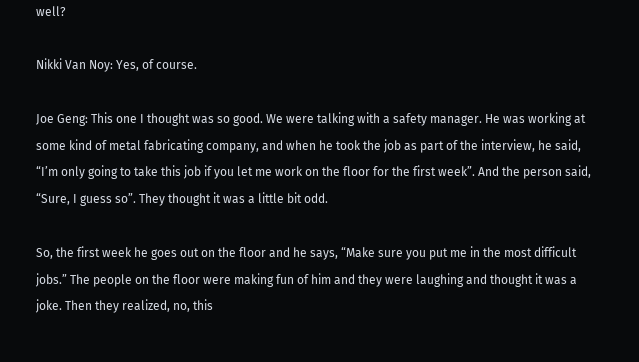well?

Nikki Van Noy: Yes, of course.

Joe Geng: This one I thought was so good. We were talking with a safety manager. He was working at some kind of metal fabricating company, and when he took the job as part of the interview, he said, “I’m only going to take this job if you let me work on the floor for the first week”. And the person said, “Sure, I guess so”. They thought it was a little bit odd.

So, the first week he goes out on the floor and he says, “Make sure you put me in the most difficult jobs.” The people on the floor were making fun of him and they were laughing and thought it was a joke. Then they realized, no, this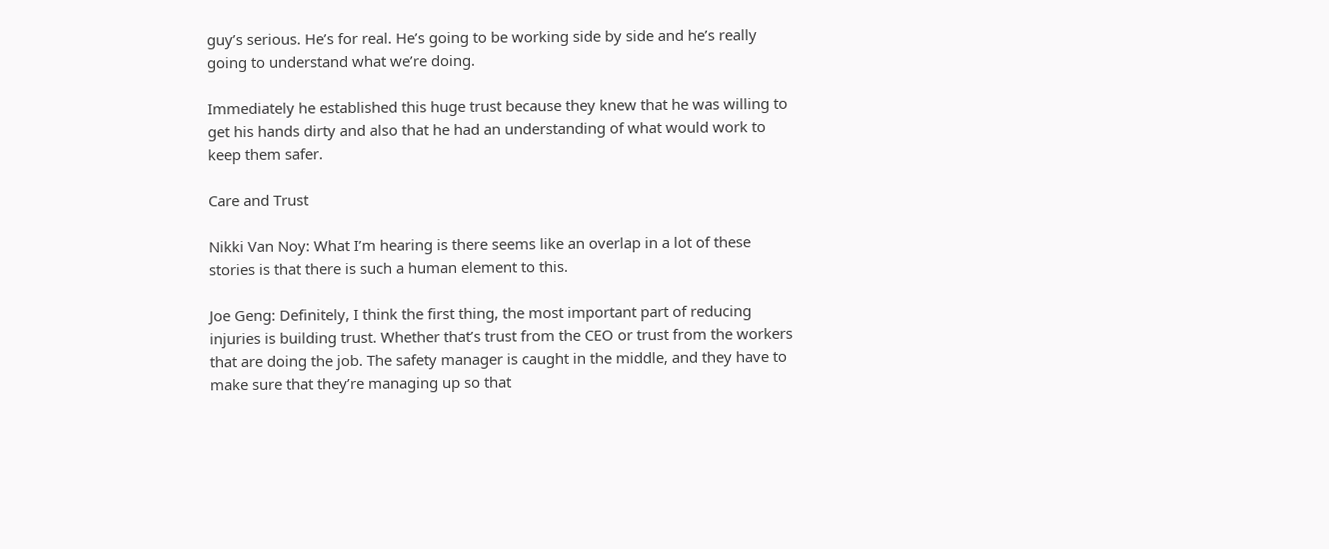guy’s serious. He’s for real. He’s going to be working side by side and he’s really going to understand what we’re doing.

Immediately he established this huge trust because they knew that he was willing to get his hands dirty and also that he had an understanding of what would work to keep them safer.

Care and Trust

Nikki Van Noy: What I’m hearing is there seems like an overlap in a lot of these stories is that there is such a human element to this.

Joe Geng: Definitely, I think the first thing, the most important part of reducing injuries is building trust. Whether that’s trust from the CEO or trust from the workers that are doing the job. The safety manager is caught in the middle, and they have to make sure that they’re managing up so that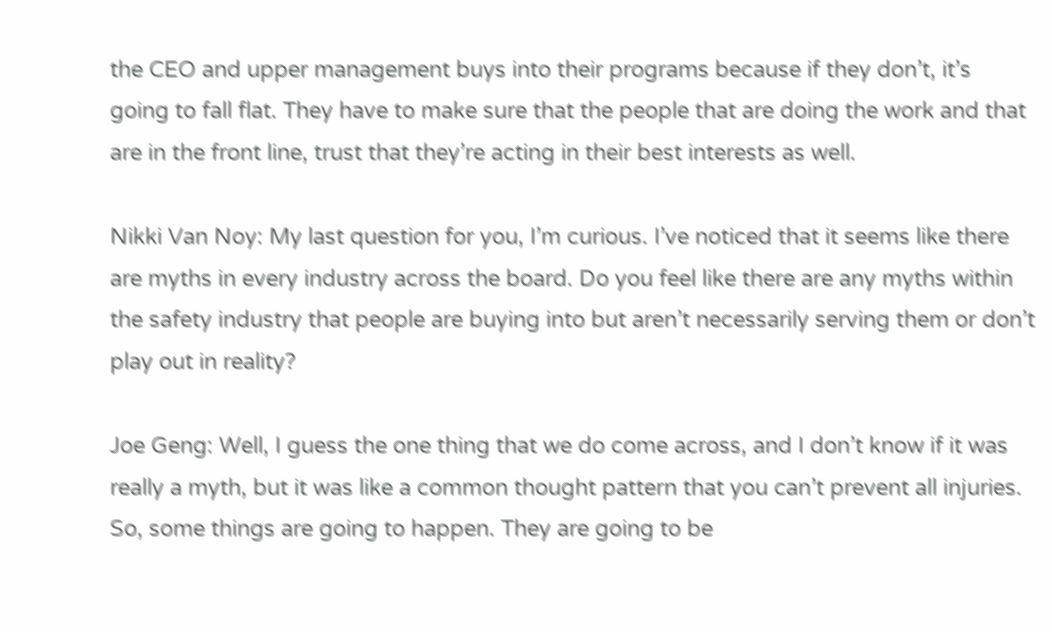the CEO and upper management buys into their programs because if they don’t, it’s going to fall flat. They have to make sure that the people that are doing the work and that are in the front line, trust that they’re acting in their best interests as well.

Nikki Van Noy: My last question for you, I’m curious. I’ve noticed that it seems like there are myths in every industry across the board. Do you feel like there are any myths within the safety industry that people are buying into but aren’t necessarily serving them or don’t play out in reality?

Joe Geng: Well, I guess the one thing that we do come across, and I don’t know if it was really a myth, but it was like a common thought pattern that you can’t prevent all injuries. So, some things are going to happen. They are going to be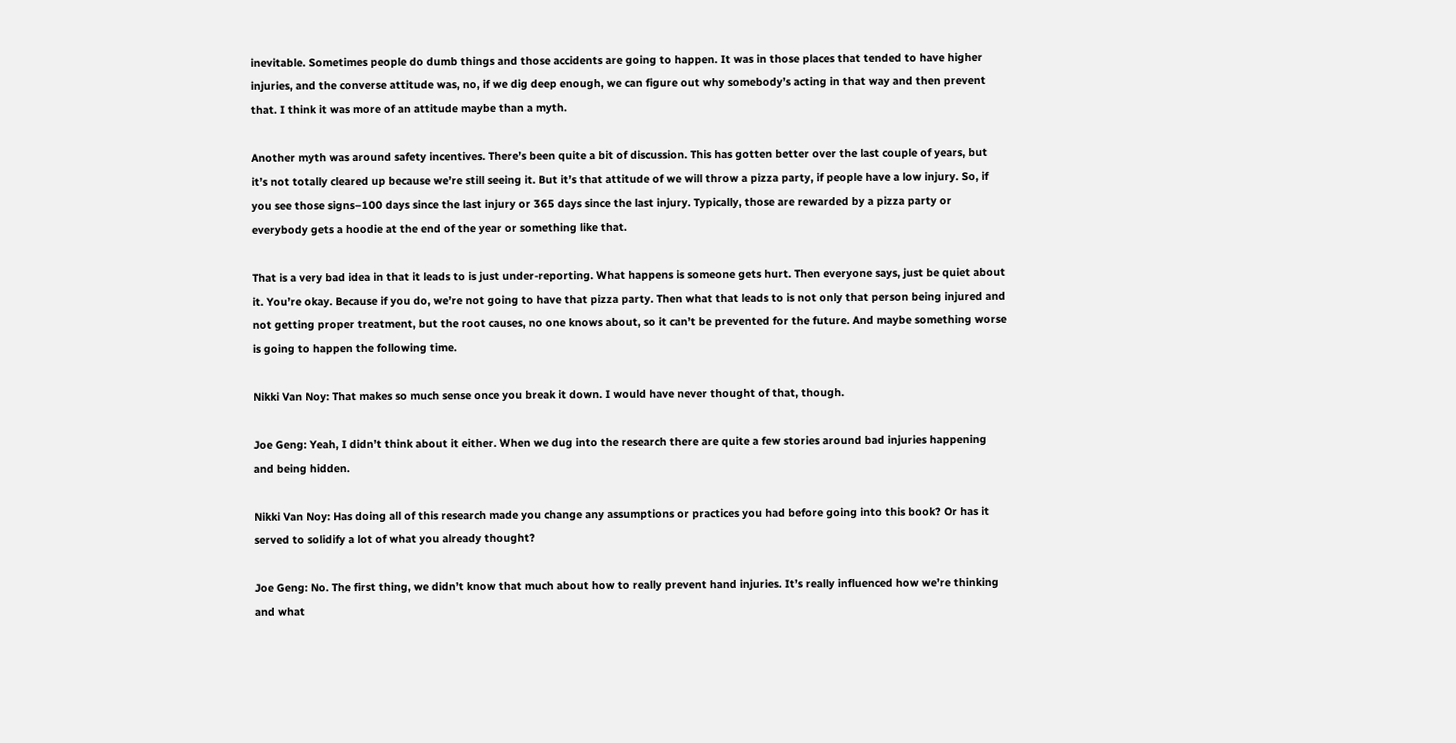inevitable. Sometimes people do dumb things and those accidents are going to happen. It was in those places that tended to have higher injuries, and the converse attitude was, no, if we dig deep enough, we can figure out why somebody’s acting in that way and then prevent that. I think it was more of an attitude maybe than a myth.

Another myth was around safety incentives. There’s been quite a bit of discussion. This has gotten better over the last couple of years, but it’s not totally cleared up because we’re still seeing it. But it’s that attitude of we will throw a pizza party, if people have a low injury. So, if you see those signs–100 days since the last injury or 365 days since the last injury. Typically, those are rewarded by a pizza party or everybody gets a hoodie at the end of the year or something like that.

That is a very bad idea in that it leads to is just under-reporting. What happens is someone gets hurt. Then everyone says, just be quiet about it. You’re okay. Because if you do, we’re not going to have that pizza party. Then what that leads to is not only that person being injured and not getting proper treatment, but the root causes, no one knows about, so it can’t be prevented for the future. And maybe something worse is going to happen the following time.

Nikki Van Noy: That makes so much sense once you break it down. I would have never thought of that, though.

Joe Geng: Yeah, I didn’t think about it either. When we dug into the research there are quite a few stories around bad injuries happening and being hidden.

Nikki Van Noy: Has doing all of this research made you change any assumptions or practices you had before going into this book? Or has it served to solidify a lot of what you already thought?

Joe Geng: No. The first thing, we didn’t know that much about how to really prevent hand injuries. It’s really influenced how we’re thinking and what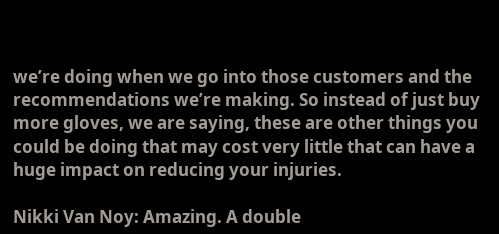we’re doing when we go into those customers and the recommendations we’re making. So instead of just buy more gloves, we are saying, these are other things you could be doing that may cost very little that can have a huge impact on reducing your injuries.

Nikki Van Noy: Amazing. A double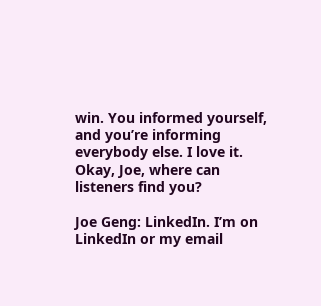win. You informed yourself, and you’re informing everybody else. I love it. Okay, Joe, where can listeners find you?

Joe Geng: LinkedIn. I’m on LinkedIn or my email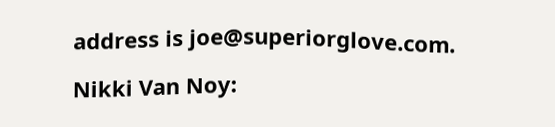address is joe@superiorglove.com.

Nikki Van Noy: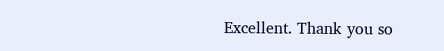Excellent. Thank you so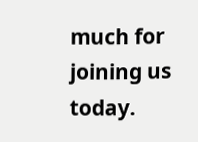much for joining us today.